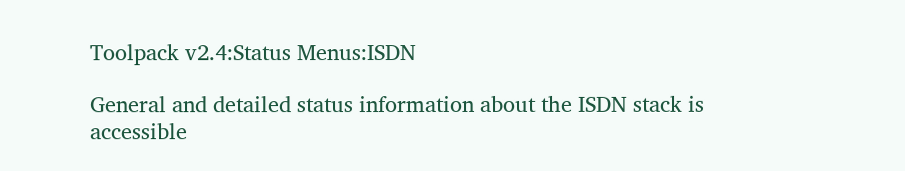Toolpack v2.4:Status Menus:ISDN

General and detailed status information about the ISDN stack is accessible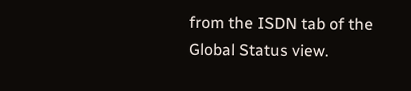from the ISDN tab of the Global Status view.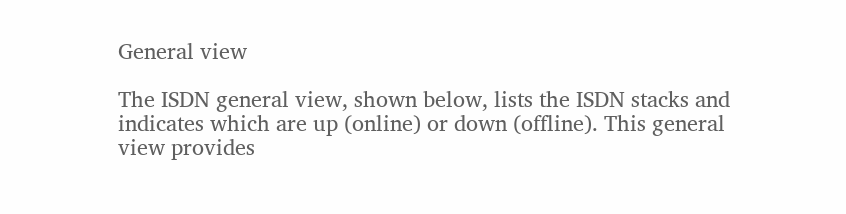General view

The ISDN general view, shown below, lists the ISDN stacks and indicates which are up (online) or down (offline). This general view provides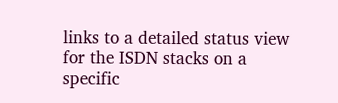links to a detailed status view for the ISDN stacks on a specific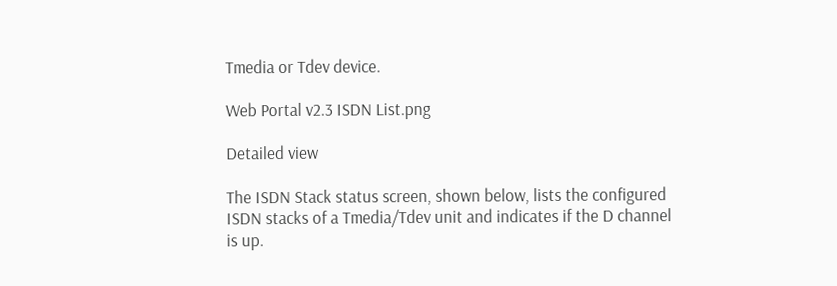Tmedia or Tdev device.

Web Portal v2.3 ISDN List.png

Detailed view

The ISDN Stack status screen, shown below, lists the configured ISDN stacks of a Tmedia/Tdev unit and indicates if the D channel is up.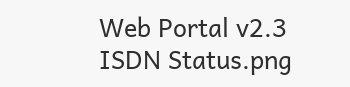Web Portal v2.3 ISDN Status.png